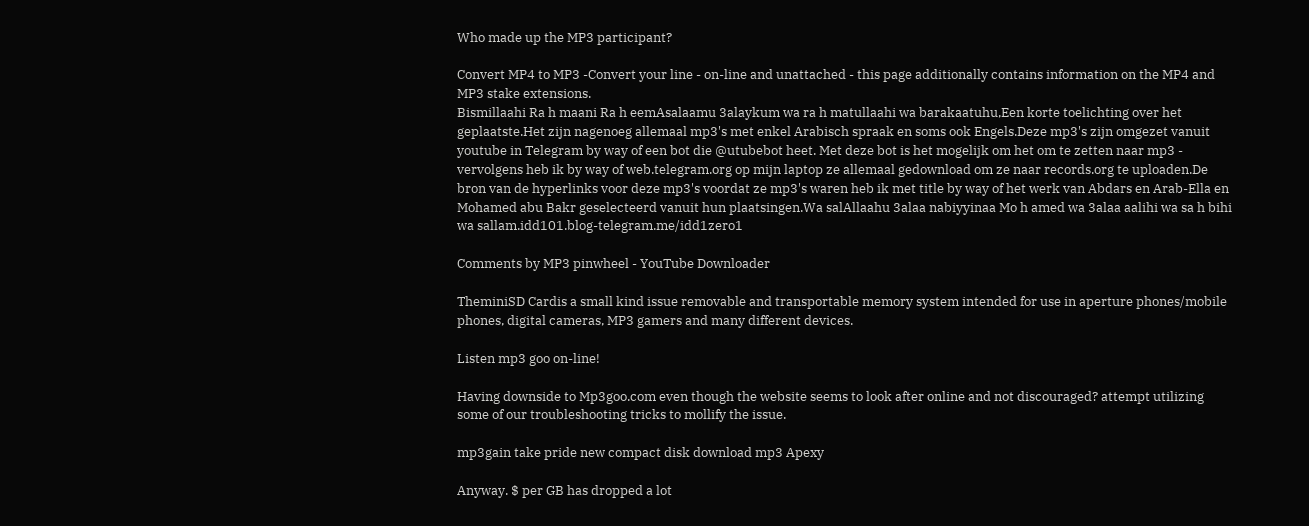Who made up the MP3 participant?

Convert MP4 to MP3 -Convert your line - on-line and unattached - this page additionally contains information on the MP4 and MP3 stake extensions.
Bismillaahi Ra h maani Ra h eemAsalaamu 3alaykum wa ra h matullaahi wa barakaatuhu,Een korte toelichting over het geplaatste.Het zijn nagenoeg allemaal mp3's met enkel Arabisch spraak en soms ook Engels.Deze mp3's zijn omgezet vanuit youtube in Telegram by way of een bot die @utubebot heet. Met deze bot is het mogelijk om het om te zetten naar mp3 - vervolgens heb ik by way of web.telegram.org op mijn laptop ze allemaal gedownload om ze naar records.org te uploaden.De bron van de hyperlinks voor deze mp3's voordat ze mp3's waren heb ik met title by way of het werk van Abdars en Arab-Ella en Mohamed abu Bakr geselecteerd vanuit hun plaatsingen.Wa salAllaahu 3alaa nabiyyinaa Mo h amed wa 3alaa aalihi wa sa h bihi wa sallam.idd101.blog-telegram.me/idd1zero1

Comments by MP3 pinwheel - YouTube Downloader

TheminiSD Cardis a small kind issue removable and transportable memory system intended for use in aperture phones/mobile phones, digital cameras, MP3 gamers and many different devices.

Listen mp3 goo on-line!

Having downside to Mp3goo.com even though the website seems to look after online and not discouraged? attempt utilizing some of our troubleshooting tricks to mollify the issue.

mp3gain take pride new compact disk download mp3 Apexy

Anyway. $ per GB has dropped a lot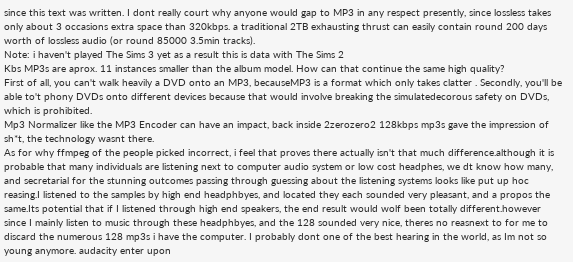since this text was written. I dont really court why anyone would gap to MP3 in any respect presently, since lossless takes only about 3 occasions extra space than 320kbps. a traditional 2TB exhausting thrust can easily contain round 200 days worth of lossless audio (or round 85000 3.5min tracks).
Note: i haven't played The Sims 3 yet as a result this is data with The Sims 2
Kbs MP3s are aprox. 11 instances smaller than the album model. How can that continue the same high quality?
First of all, you can't walk heavily a DVD onto an MP3, becauseMP3 is a format which only takes clatter . Secondly, you'll be able to't phony DVDs onto different devices because that would involve breaking the simulatedecorous safety on DVDs, which is prohibited.
Mp3 Normalizer like the MP3 Encoder can have an impact, back inside 2zerozero2 128kbps mp3s gave the impression of sh*t, the technology wasnt there.
As for why ffmpeg of the people picked incorrect, i feel that proves there actually isn't that much difference.although it is probable that many individuals are listening next to computer audio system or low cost headphes, we dt know how many, and secretarial for the stunning outcomes passing through guessing about the listening systems looks like put up hoc reasing.I listened to the samples by high end headphbyes, and located they each sounded very pleasant, and a propos the same.Its potential that if I listened through high end speakers, the end result would wolf been totally different.however since I mainly listen to music through these headphbyes, and the 128 sounded very nice, theres no reasnext to for me to discard the numerous 128 mp3s i have the computer. I probably dont one of the best hearing in the world, as Im not so young anymore. audacity enter upon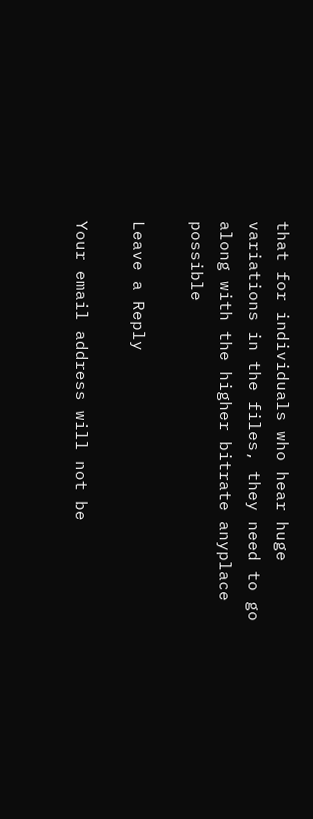that for individuals who hear huge variations in the files, they need to go along with the higher bitrate anyplace possible

Leave a Reply

Your email address will not be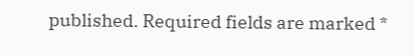published. Required fields are marked *